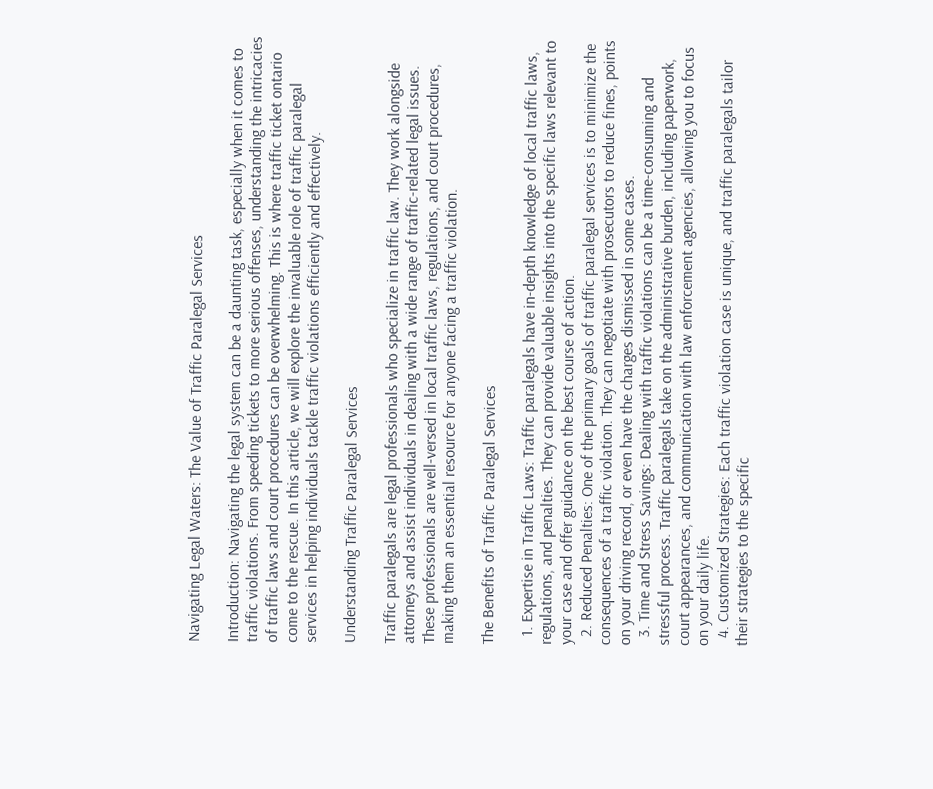Navigating Legal Waters: The Value of Traffic Paralegal Services

Introduction: Navigating the legal system can be a daunting task, especially when it comes to traffic violations. From speeding tickets to more serious offenses, understanding the intricacies of traffic laws and court procedures can be overwhelming. This is where traffic ticket ontario come to the rescue. In this article, we will explore the invaluable role of traffic paralegal services in helping individuals tackle traffic violations efficiently and effectively.

Understanding Traffic Paralegal Services

Traffic paralegals are legal professionals who specialize in traffic law. They work alongside attorneys and assist individuals in dealing with a wide range of traffic-related legal issues. These professionals are well-versed in local traffic laws, regulations, and court procedures, making them an essential resource for anyone facing a traffic violation.

The Benefits of Traffic Paralegal Services

  1. Expertise in Traffic Laws: Traffic paralegals have in-depth knowledge of local traffic laws, regulations, and penalties. They can provide valuable insights into the specific laws relevant to your case and offer guidance on the best course of action.
  2. Reduced Penalties: One of the primary goals of traffic paralegal services is to minimize the consequences of a traffic violation. They can negotiate with prosecutors to reduce fines, points on your driving record, or even have the charges dismissed in some cases.
  3. Time and Stress Savings: Dealing with traffic violations can be a time-consuming and stressful process. Traffic paralegals take on the administrative burden, including paperwork, court appearances, and communication with law enforcement agencies, allowing you to focus on your daily life.
  4. Customized Strategies: Each traffic violation case is unique, and traffic paralegals tailor their strategies to the specific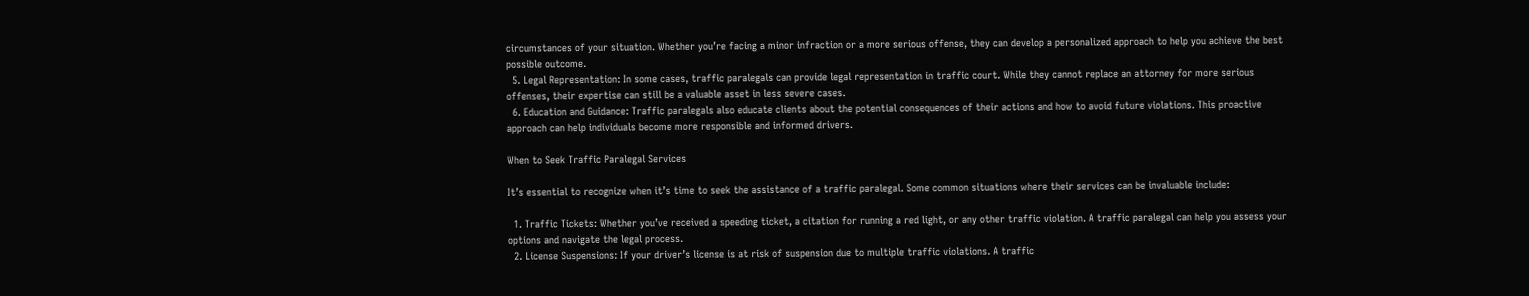circumstances of your situation. Whether you’re facing a minor infraction or a more serious offense, they can develop a personalized approach to help you achieve the best possible outcome.
  5. Legal Representation: In some cases, traffic paralegals can provide legal representation in traffic court. While they cannot replace an attorney for more serious offenses, their expertise can still be a valuable asset in less severe cases.
  6. Education and Guidance: Traffic paralegals also educate clients about the potential consequences of their actions and how to avoid future violations. This proactive approach can help individuals become more responsible and informed drivers.

When to Seek Traffic Paralegal Services

It’s essential to recognize when it’s time to seek the assistance of a traffic paralegal. Some common situations where their services can be invaluable include:

  1. Traffic Tickets: Whether you’ve received a speeding ticket, a citation for running a red light, or any other traffic violation. A traffic paralegal can help you assess your options and navigate the legal process.
  2. License Suspensions: If your driver’s license is at risk of suspension due to multiple traffic violations. A traffic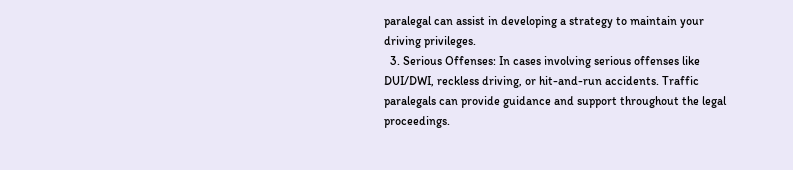paralegal can assist in developing a strategy to maintain your driving privileges.
  3. Serious Offenses: In cases involving serious offenses like DUI/DWI, reckless driving, or hit-and-run accidents. Traffic paralegals can provide guidance and support throughout the legal proceedings.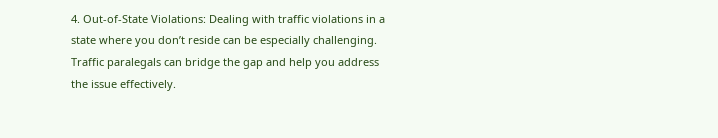4. Out-of-State Violations: Dealing with traffic violations in a state where you don’t reside can be especially challenging. Traffic paralegals can bridge the gap and help you address the issue effectively.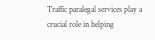Traffic paralegal services play a crucial role in helping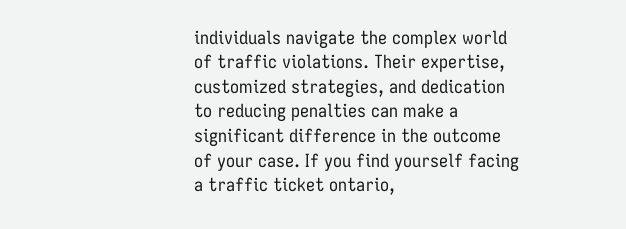individuals navigate the complex world of traffic violations. Their expertise, customized strategies, and dedication to reducing penalties can make a significant difference in the outcome of your case. If you find yourself facing a traffic ticket ontario,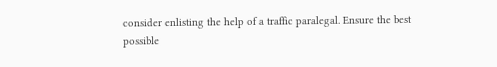consider enlisting the help of a traffic paralegal. Ensure the best possible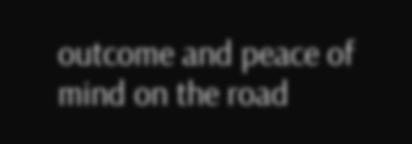outcome and peace of mind on the road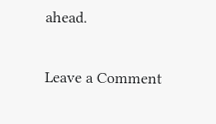ahead.

Leave a Comment